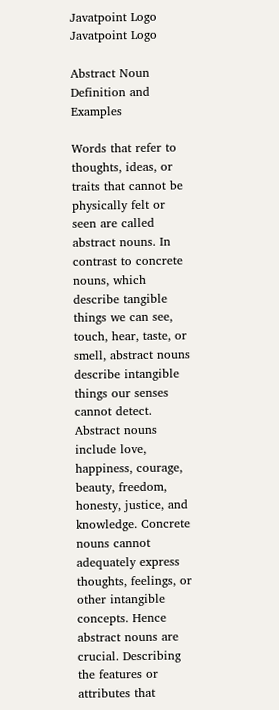Javatpoint Logo
Javatpoint Logo

Abstract Noun Definition and Examples

Words that refer to thoughts, ideas, or traits that cannot be physically felt or seen are called abstract nouns. In contrast to concrete nouns, which describe tangible things we can see, touch, hear, taste, or smell, abstract nouns describe intangible things our senses cannot detect. Abstract nouns include love, happiness, courage, beauty, freedom, honesty, justice, and knowledge. Concrete nouns cannot adequately express thoughts, feelings, or other intangible concepts. Hence abstract nouns are crucial. Describing the features or attributes that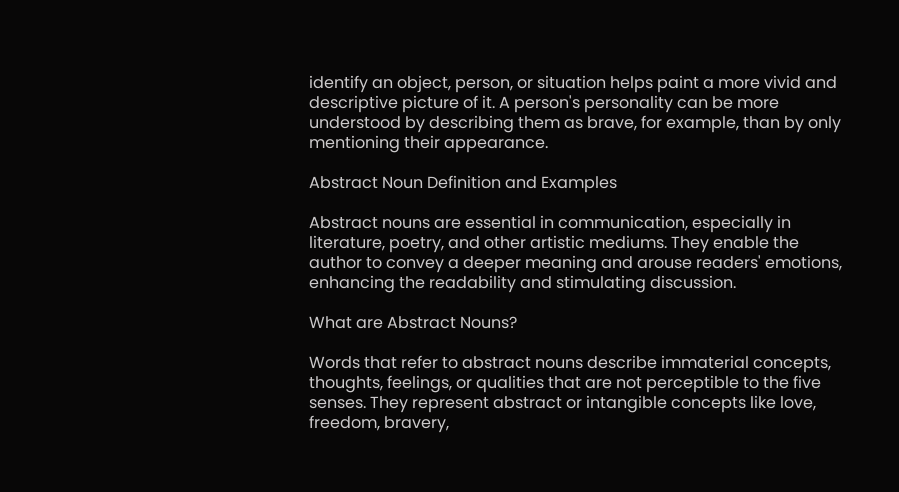identify an object, person, or situation helps paint a more vivid and descriptive picture of it. A person's personality can be more understood by describing them as brave, for example, than by only mentioning their appearance.

Abstract Noun Definition and Examples

Abstract nouns are essential in communication, especially in literature, poetry, and other artistic mediums. They enable the author to convey a deeper meaning and arouse readers' emotions, enhancing the readability and stimulating discussion.

What are Abstract Nouns?

Words that refer to abstract nouns describe immaterial concepts, thoughts, feelings, or qualities that are not perceptible to the five senses. They represent abstract or intangible concepts like love, freedom, bravery,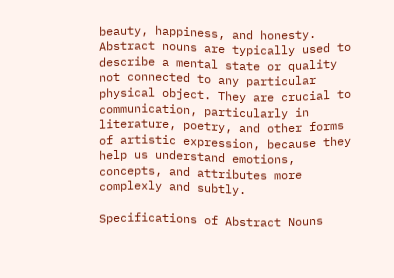beauty, happiness, and honesty. Abstract nouns are typically used to describe a mental state or quality not connected to any particular physical object. They are crucial to communication, particularly in literature, poetry, and other forms of artistic expression, because they help us understand emotions, concepts, and attributes more complexly and subtly.

Specifications of Abstract Nouns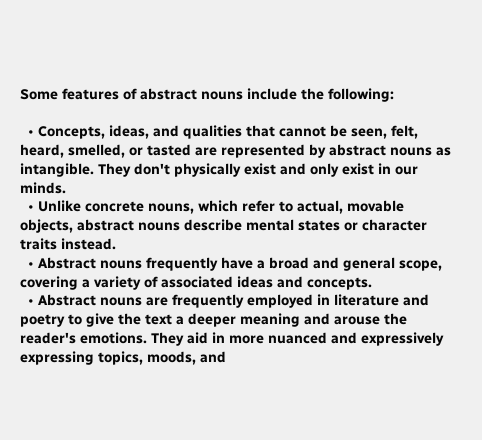Some features of abstract nouns include the following:

  • Concepts, ideas, and qualities that cannot be seen, felt, heard, smelled, or tasted are represented by abstract nouns as intangible. They don't physically exist and only exist in our minds.
  • Unlike concrete nouns, which refer to actual, movable objects, abstract nouns describe mental states or character traits instead.
  • Abstract nouns frequently have a broad and general scope, covering a variety of associated ideas and concepts.
  • Abstract nouns are frequently employed in literature and poetry to give the text a deeper meaning and arouse the reader's emotions. They aid in more nuanced and expressively expressing topics, moods, and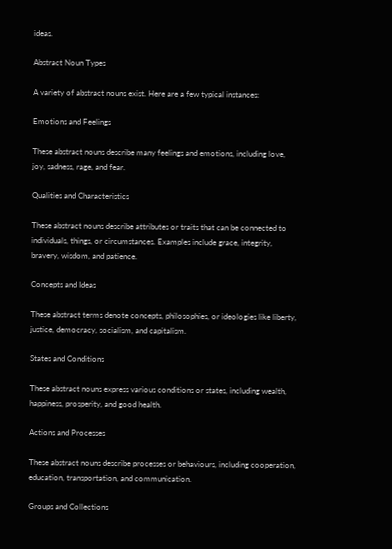ideas.

Abstract Noun Types

A variety of abstract nouns exist. Here are a few typical instances:

Emotions and Feelings

These abstract nouns describe many feelings and emotions, including love, joy, sadness, rage, and fear.

Qualities and Characteristics

These abstract nouns describe attributes or traits that can be connected to individuals, things, or circumstances. Examples include grace, integrity, bravery, wisdom, and patience.

Concepts and Ideas

These abstract terms denote concepts, philosophies, or ideologies like liberty, justice, democracy, socialism, and capitalism.

States and Conditions

These abstract nouns express various conditions or states, including wealth, happiness, prosperity, and good health.

Actions and Processes

These abstract nouns describe processes or behaviours, including cooperation, education, transportation, and communication.

Groups and Collections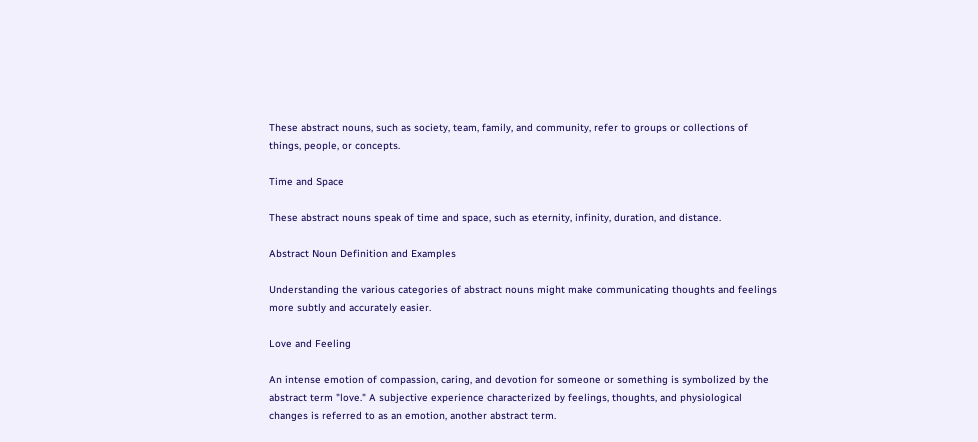These abstract nouns, such as society, team, family, and community, refer to groups or collections of things, people, or concepts.

Time and Space

These abstract nouns speak of time and space, such as eternity, infinity, duration, and distance.

Abstract Noun Definition and Examples

Understanding the various categories of abstract nouns might make communicating thoughts and feelings more subtly and accurately easier.

Love and Feeling

An intense emotion of compassion, caring, and devotion for someone or something is symbolized by the abstract term "love." A subjective experience characterized by feelings, thoughts, and physiological changes is referred to as an emotion, another abstract term.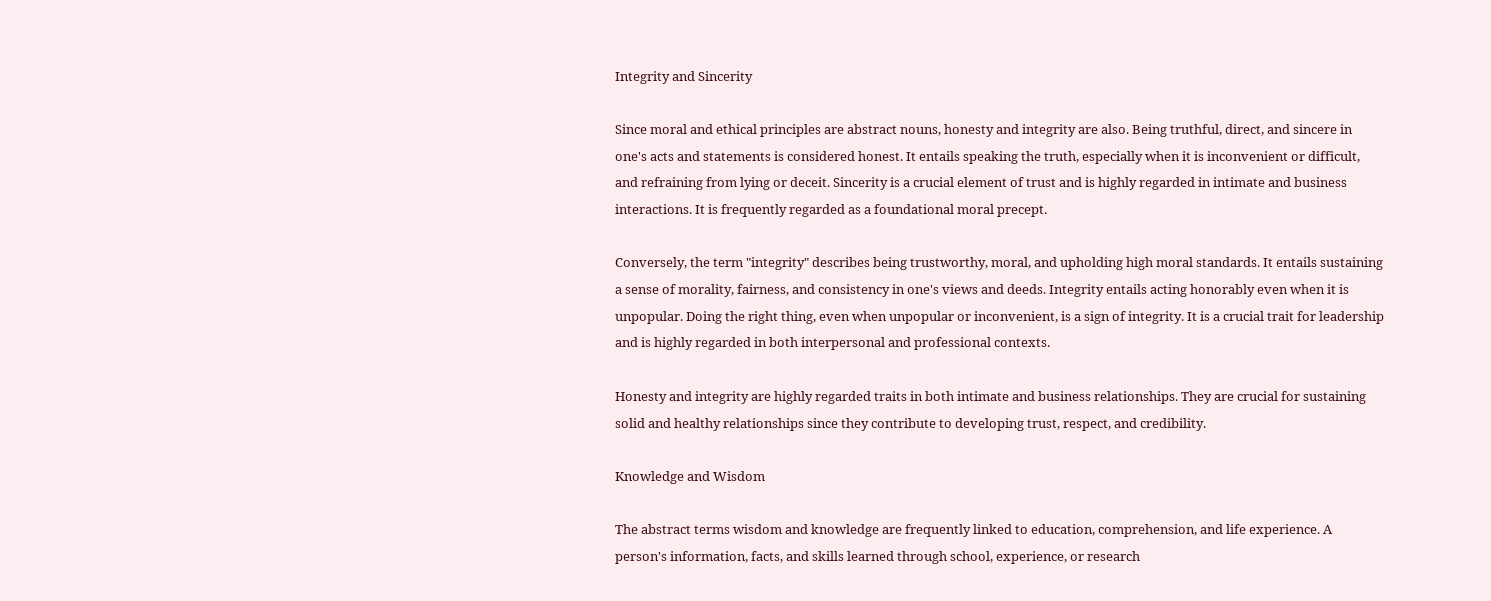Integrity and Sincerity

Since moral and ethical principles are abstract nouns, honesty and integrity are also. Being truthful, direct, and sincere in one's acts and statements is considered honest. It entails speaking the truth, especially when it is inconvenient or difficult, and refraining from lying or deceit. Sincerity is a crucial element of trust and is highly regarded in intimate and business interactions. It is frequently regarded as a foundational moral precept.

Conversely, the term "integrity" describes being trustworthy, moral, and upholding high moral standards. It entails sustaining a sense of morality, fairness, and consistency in one's views and deeds. Integrity entails acting honorably even when it is unpopular. Doing the right thing, even when unpopular or inconvenient, is a sign of integrity. It is a crucial trait for leadership and is highly regarded in both interpersonal and professional contexts.

Honesty and integrity are highly regarded traits in both intimate and business relationships. They are crucial for sustaining solid and healthy relationships since they contribute to developing trust, respect, and credibility.

Knowledge and Wisdom

The abstract terms wisdom and knowledge are frequently linked to education, comprehension, and life experience. A person's information, facts, and skills learned through school, experience, or research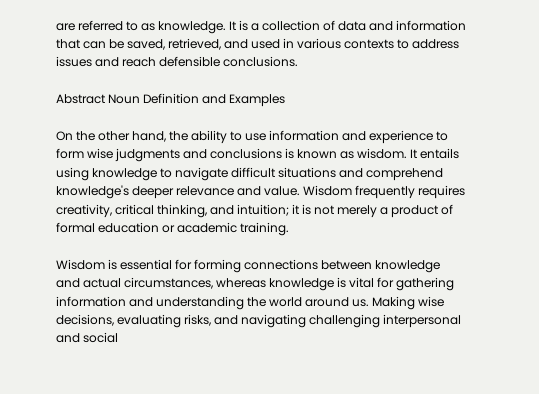are referred to as knowledge. It is a collection of data and information that can be saved, retrieved, and used in various contexts to address issues and reach defensible conclusions.

Abstract Noun Definition and Examples

On the other hand, the ability to use information and experience to form wise judgments and conclusions is known as wisdom. It entails using knowledge to navigate difficult situations and comprehend knowledge's deeper relevance and value. Wisdom frequently requires creativity, critical thinking, and intuition; it is not merely a product of formal education or academic training.

Wisdom is essential for forming connections between knowledge and actual circumstances, whereas knowledge is vital for gathering information and understanding the world around us. Making wise decisions, evaluating risks, and navigating challenging interpersonal and social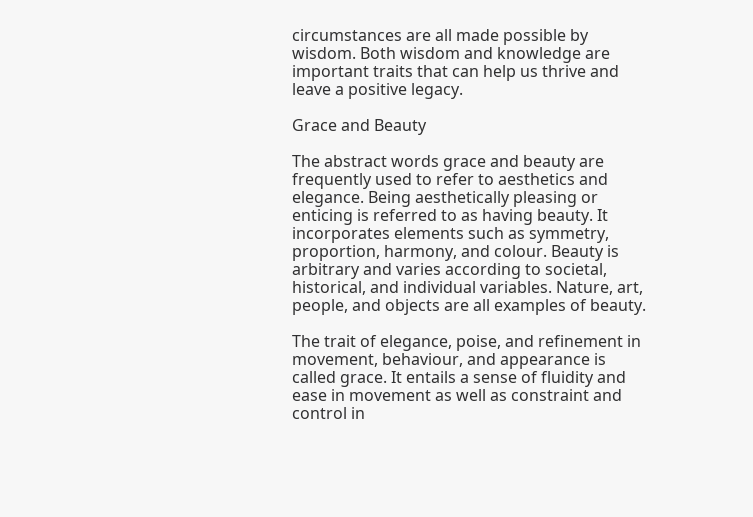circumstances are all made possible by wisdom. Both wisdom and knowledge are important traits that can help us thrive and leave a positive legacy.

Grace and Beauty

The abstract words grace and beauty are frequently used to refer to aesthetics and elegance. Being aesthetically pleasing or enticing is referred to as having beauty. It incorporates elements such as symmetry, proportion, harmony, and colour. Beauty is arbitrary and varies according to societal, historical, and individual variables. Nature, art, people, and objects are all examples of beauty.

The trait of elegance, poise, and refinement in movement, behaviour, and appearance is called grace. It entails a sense of fluidity and ease in movement as well as constraint and control in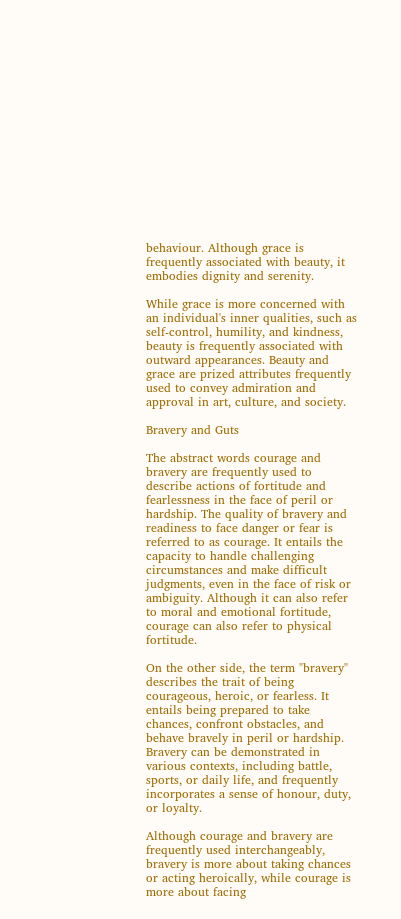behaviour. Although grace is frequently associated with beauty, it embodies dignity and serenity.

While grace is more concerned with an individual's inner qualities, such as self-control, humility, and kindness, beauty is frequently associated with outward appearances. Beauty and grace are prized attributes frequently used to convey admiration and approval in art, culture, and society.

Bravery and Guts

The abstract words courage and bravery are frequently used to describe actions of fortitude and fearlessness in the face of peril or hardship. The quality of bravery and readiness to face danger or fear is referred to as courage. It entails the capacity to handle challenging circumstances and make difficult judgments, even in the face of risk or ambiguity. Although it can also refer to moral and emotional fortitude, courage can also refer to physical fortitude.

On the other side, the term "bravery" describes the trait of being courageous, heroic, or fearless. It entails being prepared to take chances, confront obstacles, and behave bravely in peril or hardship. Bravery can be demonstrated in various contexts, including battle, sports, or daily life, and frequently incorporates a sense of honour, duty, or loyalty.

Although courage and bravery are frequently used interchangeably, bravery is more about taking chances or acting heroically, while courage is more about facing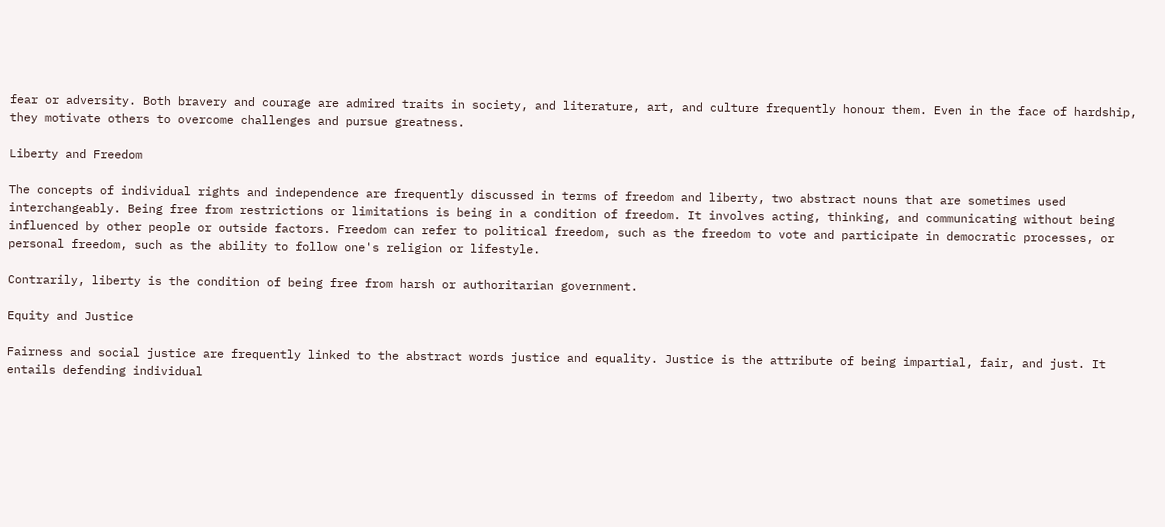fear or adversity. Both bravery and courage are admired traits in society, and literature, art, and culture frequently honour them. Even in the face of hardship, they motivate others to overcome challenges and pursue greatness.

Liberty and Freedom

The concepts of individual rights and independence are frequently discussed in terms of freedom and liberty, two abstract nouns that are sometimes used interchangeably. Being free from restrictions or limitations is being in a condition of freedom. It involves acting, thinking, and communicating without being influenced by other people or outside factors. Freedom can refer to political freedom, such as the freedom to vote and participate in democratic processes, or personal freedom, such as the ability to follow one's religion or lifestyle.

Contrarily, liberty is the condition of being free from harsh or authoritarian government.

Equity and Justice

Fairness and social justice are frequently linked to the abstract words justice and equality. Justice is the attribute of being impartial, fair, and just. It entails defending individual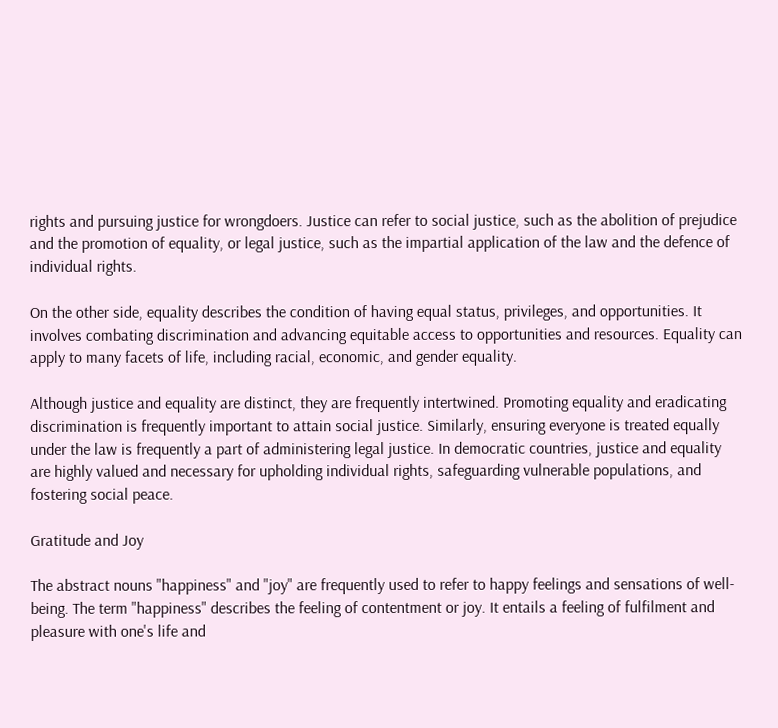rights and pursuing justice for wrongdoers. Justice can refer to social justice, such as the abolition of prejudice and the promotion of equality, or legal justice, such as the impartial application of the law and the defence of individual rights.

On the other side, equality describes the condition of having equal status, privileges, and opportunities. It involves combating discrimination and advancing equitable access to opportunities and resources. Equality can apply to many facets of life, including racial, economic, and gender equality.

Although justice and equality are distinct, they are frequently intertwined. Promoting equality and eradicating discrimination is frequently important to attain social justice. Similarly, ensuring everyone is treated equally under the law is frequently a part of administering legal justice. In democratic countries, justice and equality are highly valued and necessary for upholding individual rights, safeguarding vulnerable populations, and fostering social peace.

Gratitude and Joy

The abstract nouns "happiness" and "joy" are frequently used to refer to happy feelings and sensations of well-being. The term "happiness" describes the feeling of contentment or joy. It entails a feeling of fulfilment and pleasure with one's life and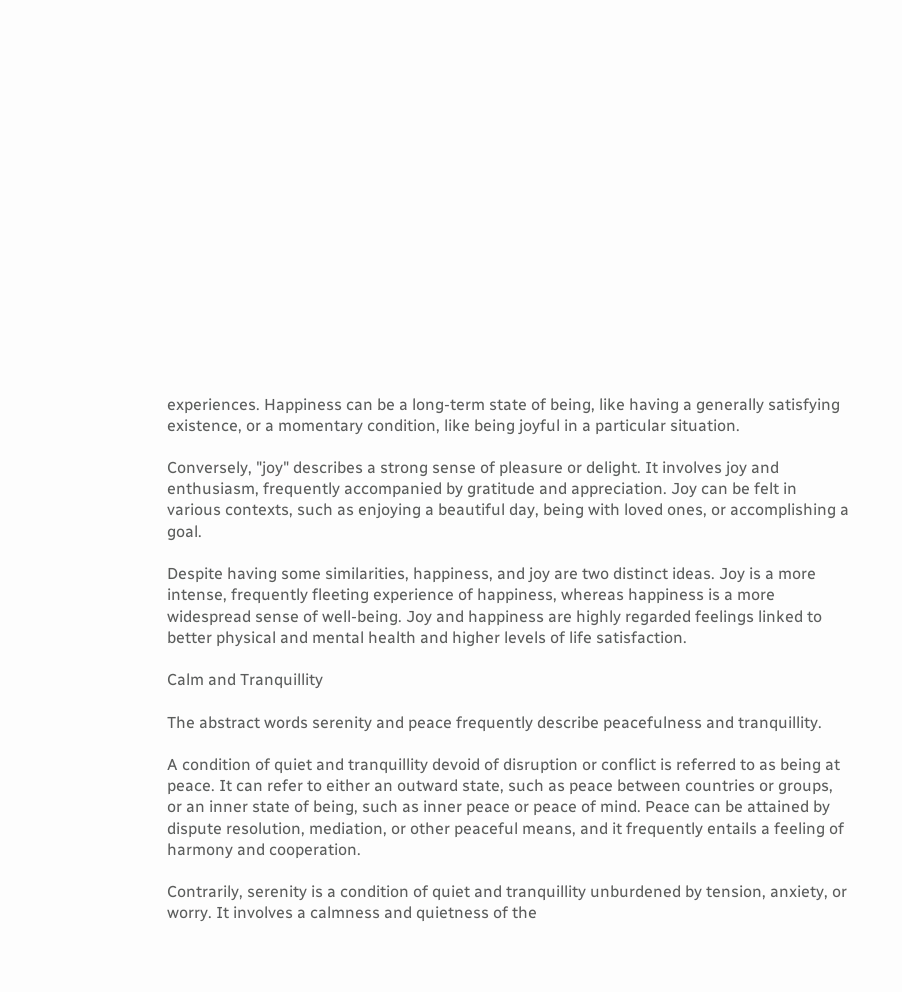experiences. Happiness can be a long-term state of being, like having a generally satisfying existence, or a momentary condition, like being joyful in a particular situation.

Conversely, "joy" describes a strong sense of pleasure or delight. It involves joy and enthusiasm, frequently accompanied by gratitude and appreciation. Joy can be felt in various contexts, such as enjoying a beautiful day, being with loved ones, or accomplishing a goal.

Despite having some similarities, happiness, and joy are two distinct ideas. Joy is a more intense, frequently fleeting experience of happiness, whereas happiness is a more widespread sense of well-being. Joy and happiness are highly regarded feelings linked to better physical and mental health and higher levels of life satisfaction.

Calm and Tranquillity

The abstract words serenity and peace frequently describe peacefulness and tranquillity.

A condition of quiet and tranquillity devoid of disruption or conflict is referred to as being at peace. It can refer to either an outward state, such as peace between countries or groups, or an inner state of being, such as inner peace or peace of mind. Peace can be attained by dispute resolution, mediation, or other peaceful means, and it frequently entails a feeling of harmony and cooperation.

Contrarily, serenity is a condition of quiet and tranquillity unburdened by tension, anxiety, or worry. It involves a calmness and quietness of the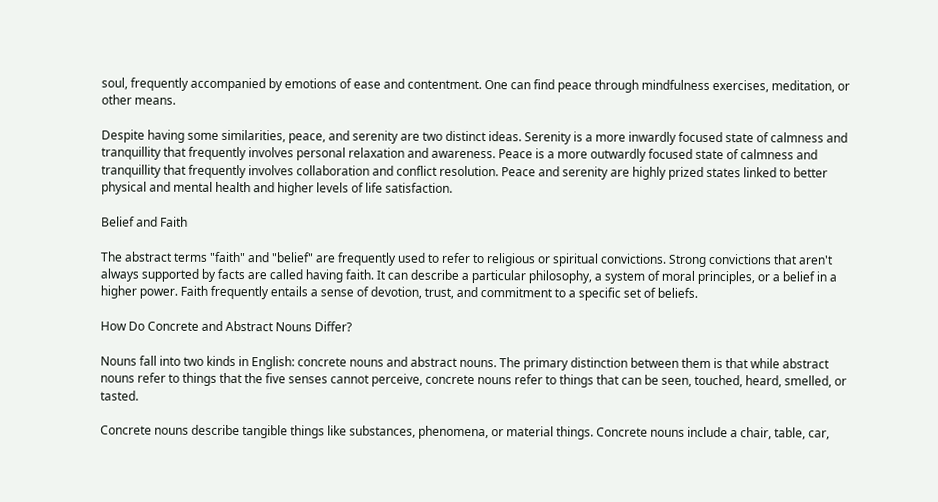soul, frequently accompanied by emotions of ease and contentment. One can find peace through mindfulness exercises, meditation, or other means.

Despite having some similarities, peace, and serenity are two distinct ideas. Serenity is a more inwardly focused state of calmness and tranquillity that frequently involves personal relaxation and awareness. Peace is a more outwardly focused state of calmness and tranquillity that frequently involves collaboration and conflict resolution. Peace and serenity are highly prized states linked to better physical and mental health and higher levels of life satisfaction.

Belief and Faith

The abstract terms "faith" and "belief" are frequently used to refer to religious or spiritual convictions. Strong convictions that aren't always supported by facts are called having faith. It can describe a particular philosophy, a system of moral principles, or a belief in a higher power. Faith frequently entails a sense of devotion, trust, and commitment to a specific set of beliefs.

How Do Concrete and Abstract Nouns Differ?

Nouns fall into two kinds in English: concrete nouns and abstract nouns. The primary distinction between them is that while abstract nouns refer to things that the five senses cannot perceive, concrete nouns refer to things that can be seen, touched, heard, smelled, or tasted.

Concrete nouns describe tangible things like substances, phenomena, or material things. Concrete nouns include a chair, table, car,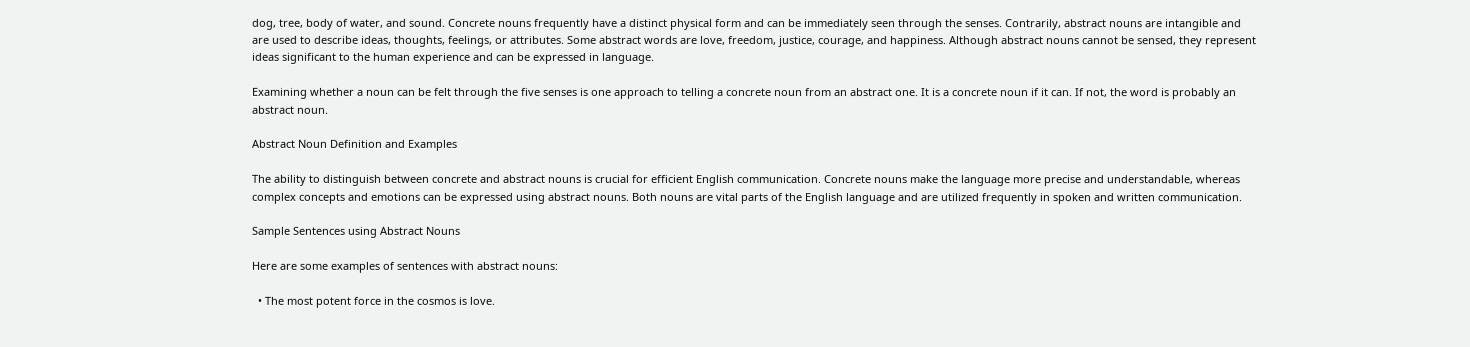dog, tree, body of water, and sound. Concrete nouns frequently have a distinct physical form and can be immediately seen through the senses. Contrarily, abstract nouns are intangible and are used to describe ideas, thoughts, feelings, or attributes. Some abstract words are love, freedom, justice, courage, and happiness. Although abstract nouns cannot be sensed, they represent ideas significant to the human experience and can be expressed in language.

Examining whether a noun can be felt through the five senses is one approach to telling a concrete noun from an abstract one. It is a concrete noun if it can. If not, the word is probably an abstract noun.

Abstract Noun Definition and Examples

The ability to distinguish between concrete and abstract nouns is crucial for efficient English communication. Concrete nouns make the language more precise and understandable, whereas complex concepts and emotions can be expressed using abstract nouns. Both nouns are vital parts of the English language and are utilized frequently in spoken and written communication.

Sample Sentences using Abstract Nouns

Here are some examples of sentences with abstract nouns:

  • The most potent force in the cosmos is love.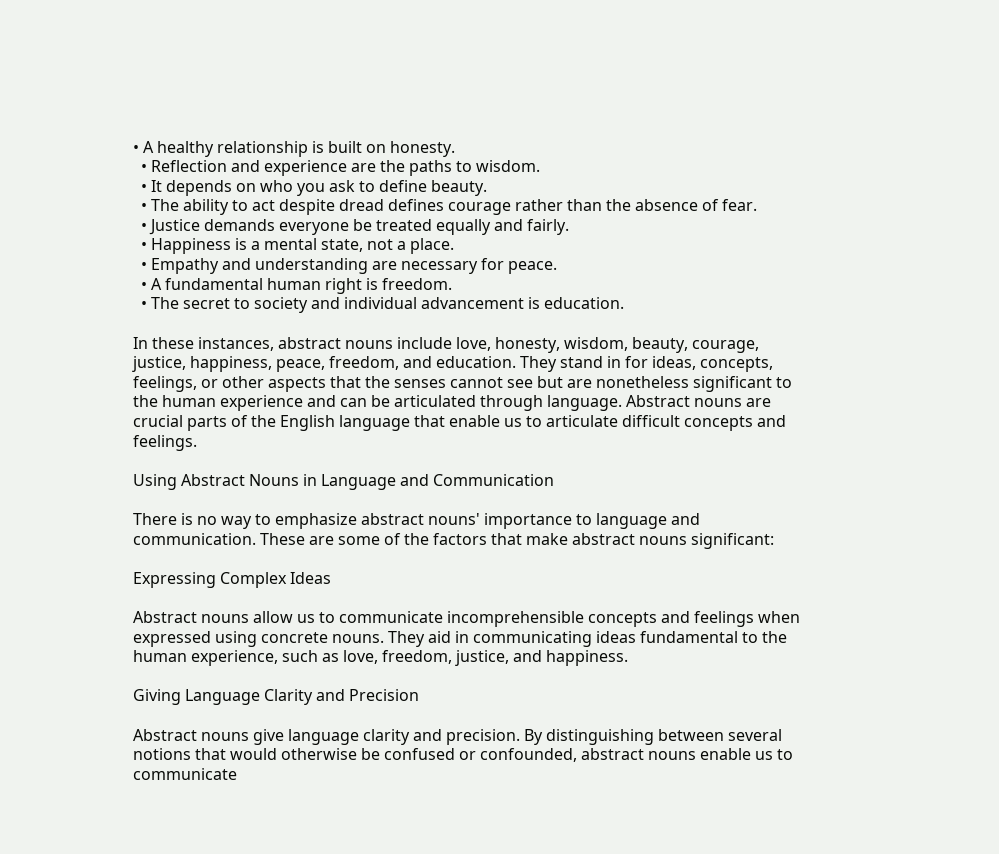• A healthy relationship is built on honesty.
  • Reflection and experience are the paths to wisdom.
  • It depends on who you ask to define beauty.
  • The ability to act despite dread defines courage rather than the absence of fear.
  • Justice demands everyone be treated equally and fairly.
  • Happiness is a mental state, not a place.
  • Empathy and understanding are necessary for peace.
  • A fundamental human right is freedom.
  • The secret to society and individual advancement is education.

In these instances, abstract nouns include love, honesty, wisdom, beauty, courage, justice, happiness, peace, freedom, and education. They stand in for ideas, concepts, feelings, or other aspects that the senses cannot see but are nonetheless significant to the human experience and can be articulated through language. Abstract nouns are crucial parts of the English language that enable us to articulate difficult concepts and feelings.

Using Abstract Nouns in Language and Communication

There is no way to emphasize abstract nouns' importance to language and communication. These are some of the factors that make abstract nouns significant:

Expressing Complex Ideas

Abstract nouns allow us to communicate incomprehensible concepts and feelings when expressed using concrete nouns. They aid in communicating ideas fundamental to the human experience, such as love, freedom, justice, and happiness.

Giving Language Clarity and Precision

Abstract nouns give language clarity and precision. By distinguishing between several notions that would otherwise be confused or confounded, abstract nouns enable us to communicate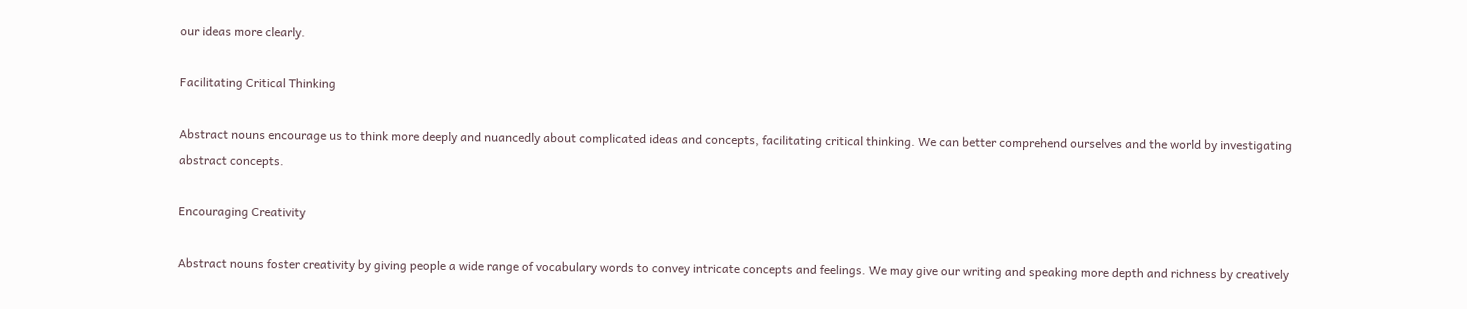our ideas more clearly.

Facilitating Critical Thinking

Abstract nouns encourage us to think more deeply and nuancedly about complicated ideas and concepts, facilitating critical thinking. We can better comprehend ourselves and the world by investigating abstract concepts.

Encouraging Creativity

Abstract nouns foster creativity by giving people a wide range of vocabulary words to convey intricate concepts and feelings. We may give our writing and speaking more depth and richness by creatively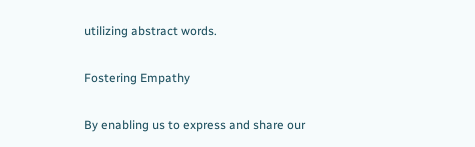utilizing abstract words.

Fostering Empathy

By enabling us to express and share our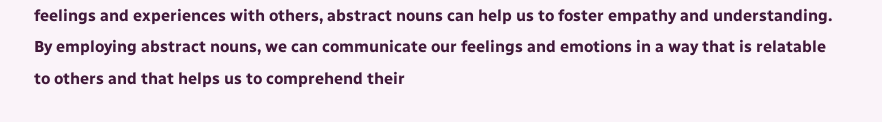feelings and experiences with others, abstract nouns can help us to foster empathy and understanding. By employing abstract nouns, we can communicate our feelings and emotions in a way that is relatable to others and that helps us to comprehend their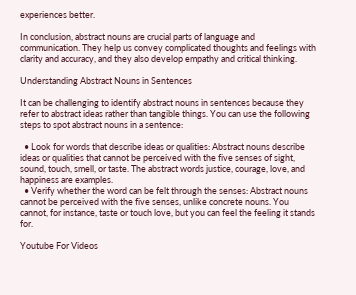experiences better.

In conclusion, abstract nouns are crucial parts of language and communication. They help us convey complicated thoughts and feelings with clarity and accuracy, and they also develop empathy and critical thinking.

Understanding Abstract Nouns in Sentences

It can be challenging to identify abstract nouns in sentences because they refer to abstract ideas rather than tangible things. You can use the following steps to spot abstract nouns in a sentence:

  • Look for words that describe ideas or qualities: Abstract nouns describe ideas or qualities that cannot be perceived with the five senses of sight, sound, touch, smell, or taste. The abstract words justice, courage, love, and happiness are examples.
  • Verify whether the word can be felt through the senses: Abstract nouns cannot be perceived with the five senses, unlike concrete nouns. You cannot, for instance, taste or touch love, but you can feel the feeling it stands for.

Youtube For Videos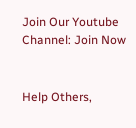Join Our Youtube Channel: Join Now


Help Others,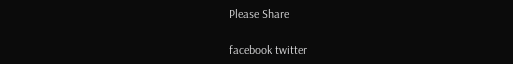Please Share

facebook twitter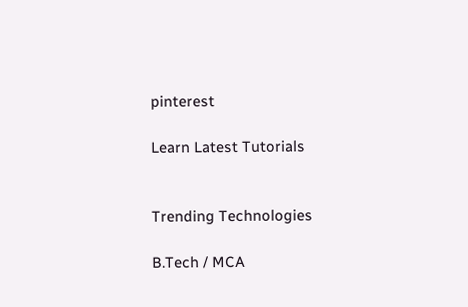pinterest

Learn Latest Tutorials


Trending Technologies

B.Tech / MCA